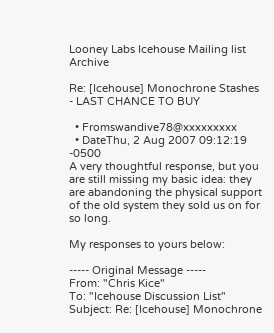Looney Labs Icehouse Mailing list Archive

Re: [Icehouse] Monochrone Stashes - LAST CHANCE TO BUY

  • Fromswandive78@xxxxxxxxx
  • DateThu, 2 Aug 2007 09:12:19 -0500
A very thoughtful response, but you are still missing my basic idea: they are abandoning the physical support of the old system they sold us on for so long.

My responses to yours below:

----- Original Message -----
From: "Chris Kice"
To: "Icehouse Discussion List"
Subject: Re: [Icehouse] Monochrone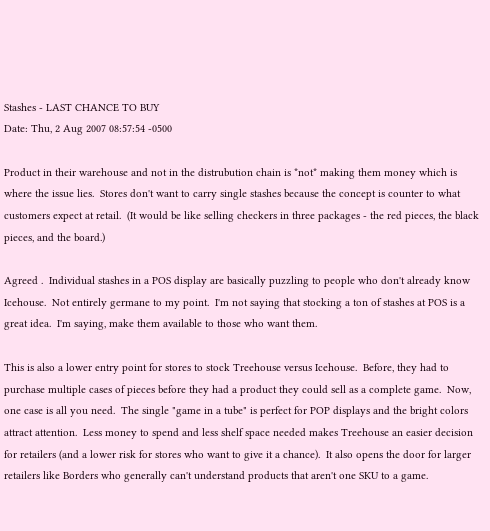Stashes - LAST CHANCE TO BUY
Date: Thu, 2 Aug 2007 08:57:54 -0500

Product in their warehouse and not in the distrubution chain is *not* making them money which is where the issue lies.  Stores don't want to carry single stashes because the concept is counter to what customers expect at retail.  (It would be like selling checkers in three packages - the red pieces, the black pieces, and the board.)

Agreed .  Individual stashes in a POS display are basically puzzling to people who don't already know Icehouse.  Not entirely germane to my point.  I'm not saying that stocking a ton of stashes at POS is a great idea.  I'm saying, make them available to those who want them.

This is also a lower entry point for stores to stock Treehouse versus Icehouse.  Before, they had to purchase multiple cases of pieces before they had a product they could sell as a complete game.  Now, one case is all you need.  The single "game in a tube" is perfect for POP displays and the bright colors attract attention.  Less money to spend and less shelf space needed makes Treehouse an easier decision for retailers (and a lower risk for stores who want to give it a chance).  It also opens the door for larger retailers like Borders who generally can't understand products that aren't one SKU to a game.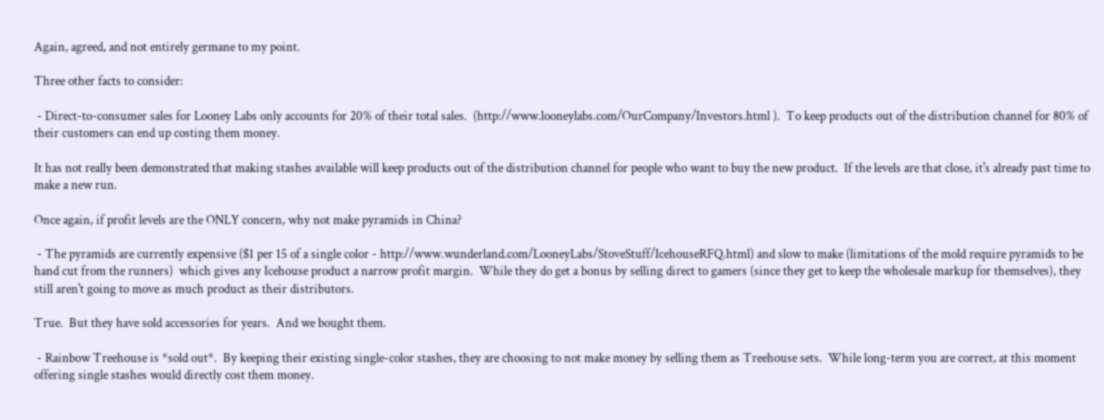Again, agreed, and not entirely germane to my point.

Three other facts to consider:

 - Direct-to-consumer sales for Looney Labs only accounts for 20% of their total sales.  (http://www.looneylabs.com/OurCompany/Investors.html ).  To keep products out of the distribution channel for 80% of their customers can end up costing them money.

It has not really been demonstrated that making stashes available will keep products out of the distribution channel for people who want to buy the new product.  If the levels are that close, it's already past time to make a new run.

Once again, if profit levels are the ONLY concern, why not make pyramids in China?

 - The pyramids are currently expensive ($1 per 15 of a single color - http://www.wunderland.com/LooneyLabs/StoveStuff/IcehouseRFQ.html) and slow to make (limitations of the mold require pyramids to be hand cut from the runners)  which gives any Icehouse product a narrow profit margin.  While they do get a bonus by selling direct to gamers (since they get to keep the wholesale markup for themselves), they still aren't going to move as much product as their distributors.

True.  But they have sold accessories for years.  And we bought them.

 - Rainbow Treehouse is *sold out*.  By keeping their existing single-color stashes, they are choosing to not make money by selling them as Treehouse sets.  While long-term you are correct, at this moment offering single stashes would directly cost them money.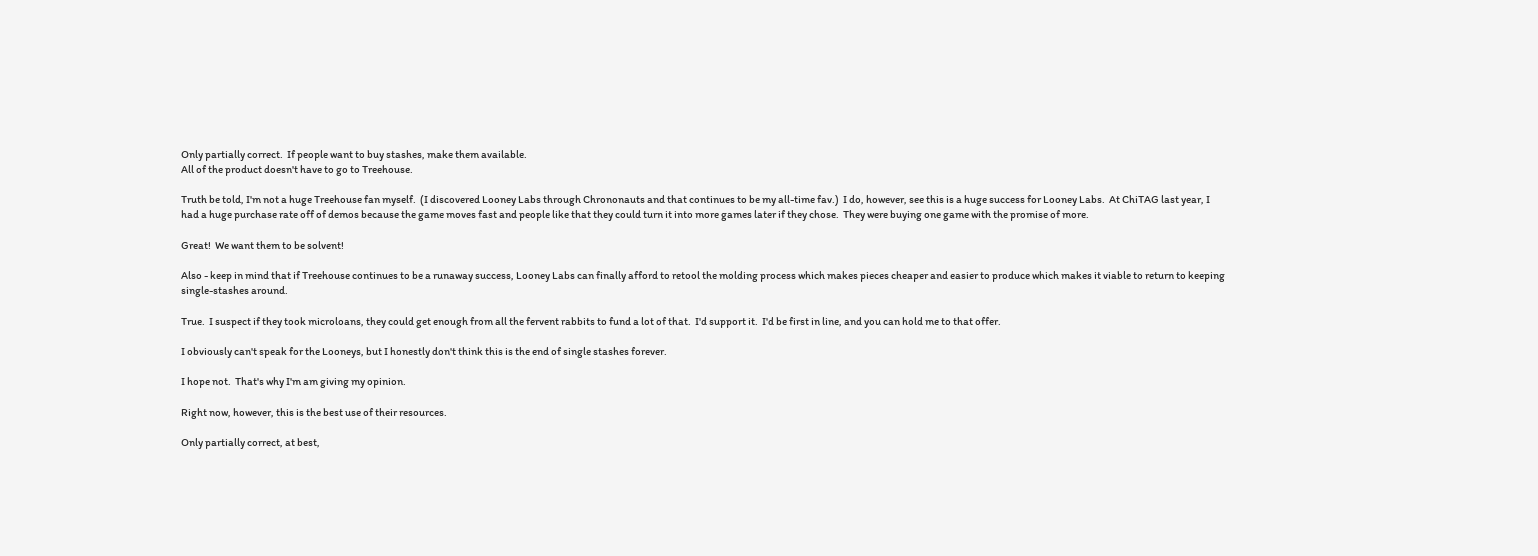Only partially correct.  If people want to buy stashes, make them available.
All of the product doesn't have to go to Treehouse.

Truth be told, I'm not a huge Treehouse fan myself.  (I discovered Looney Labs through Chrononauts and that continues to be my all-time fav.)  I do, however, see this is a huge success for Looney Labs.  At ChiTAG last year, I had a huge purchase rate off of demos because the game moves fast and people like that they could turn it into more games later if they chose.  They were buying one game with the promise of more.

Great!  We want them to be solvent!

Also - keep in mind that if Treehouse continues to be a runaway success, Looney Labs can finally afford to retool the molding process which makes pieces cheaper and easier to produce which makes it viable to return to keeping single-stashes around.

True.  I suspect if they took microloans, they could get enough from all the fervent rabbits to fund a lot of that.  I'd support it.  I'd be first in line, and you can hold me to that offer.

I obviously can't speak for the Looneys, but I honestly don't think this is the end of single stashes forever.

I hope not.  That's why I'm am giving my opinion.

Right now, however, this is the best use of their resources.

Only partially correct, at best,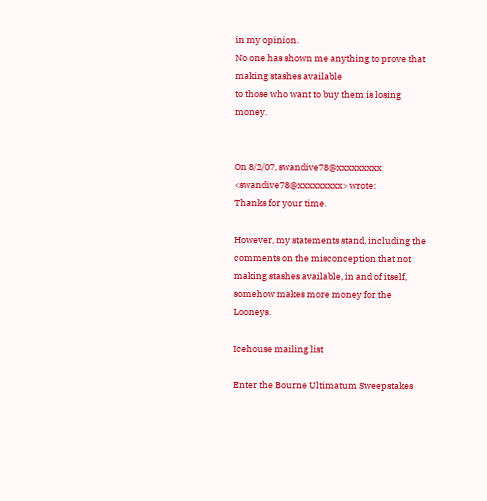in my opinion.
No one has shown me anything to prove that making stashes available
to those who want to buy them is losing money.


On 8/2/07, swandive78@xxxxxxxxx <swandive78@xxxxxxxxx> wrote:
Thanks for your time.

However, my statements stand, including the comments on the misconception that not making stashes available, in and of itself,  somehow makes more money for the Looneys.

Icehouse mailing list

Enter the Bourne Ultimatum Sweepstakes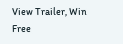View Trailer, Win Free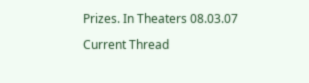Prizes. In Theaters 08.03.07

Current Thread